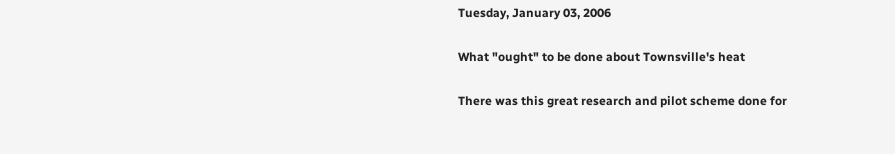Tuesday, January 03, 2006

What "ought" to be done about Townsville's heat

There was this great research and pilot scheme done for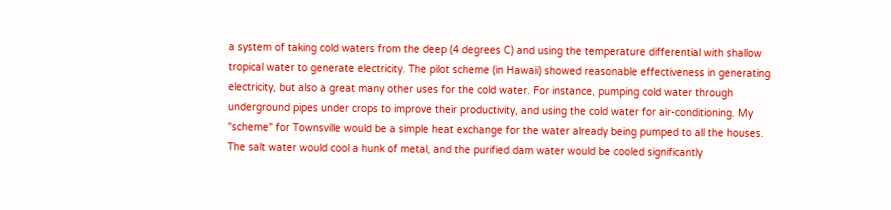a system of taking cold waters from the deep (4 degrees C) and using the temperature differential with shallow tropical water to generate electricity. The pilot scheme (in Hawaii) showed reasonable effectiveness in generating electricity, but also a great many other uses for the cold water. For instance, pumping cold water through underground pipes under crops to improve their productivity, and using the cold water for air-conditioning. My "scheme" for Townsville would be a simple heat exchange for the water already being pumped to all the houses. The salt water would cool a hunk of metal, and the purified dam water would be cooled significantly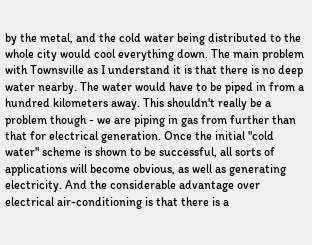by the metal, and the cold water being distributed to the whole city would cool everything down. The main problem with Townsville as I understand it is that there is no deep water nearby. The water would have to be piped in from a hundred kilometers away. This shouldn't really be a problem though - we are piping in gas from further than that for electrical generation. Once the initial "cold water" scheme is shown to be successful, all sorts of applications will become obvious, as well as generating electricity. And the considerable advantage over electrical air-conditioning is that there is a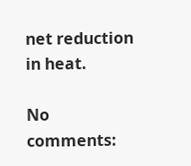net reduction in heat.

No comments: